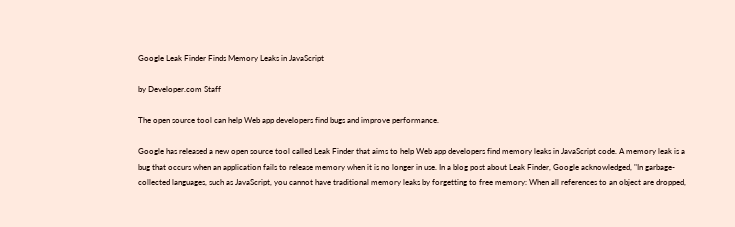Google Leak Finder Finds Memory Leaks in JavaScript

by Developer.com Staff

The open source tool can help Web app developers find bugs and improve performance.

Google has released a new open source tool called Leak Finder that aims to help Web app developers find memory leaks in JavaScript code. A memory leak is a bug that occurs when an application fails to release memory when it is no longer in use. In a blog post about Leak Finder, Google acknowledged, "In garbage-collected languages, such as JavaScript, you cannot have traditional memory leaks by forgetting to free memory: When all references to an object are dropped,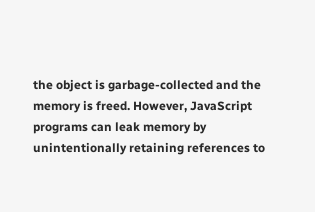the object is garbage-collected and the memory is freed. However, JavaScript programs can leak memory by unintentionally retaining references to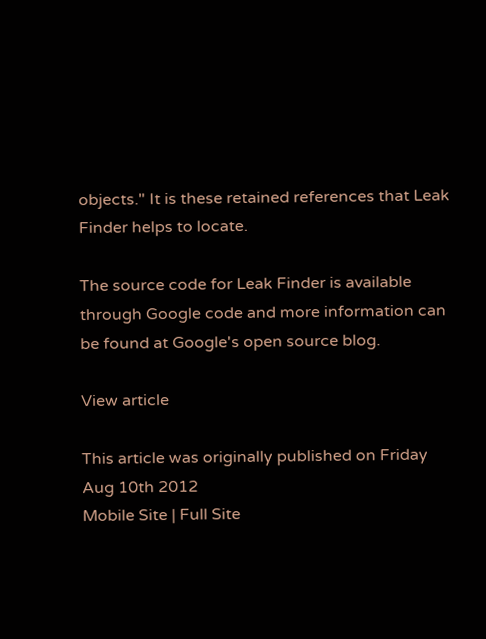objects." It is these retained references that Leak Finder helps to locate.

The source code for Leak Finder is available through Google code and more information can be found at Google's open source blog.

View article

This article was originally published on Friday Aug 10th 2012
Mobile Site | Full Site